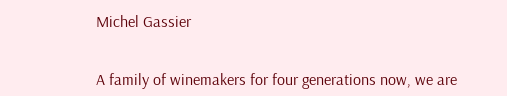Michel Gassier


A family of winemakers for four generations now, we are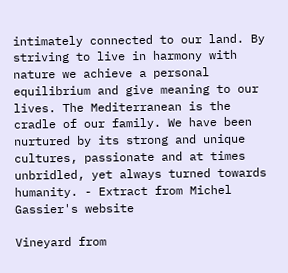intimately connected to our land. By striving to live in harmony with nature we achieve a personal equilibrium and give meaning to our lives. The Mediterranean is the cradle of our family. We have been nurtured by its strong and unique cultures, passionate and at times unbridled, yet always turned towards humanity. - Extract from Michel Gassier's website

Vineyard from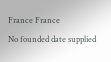France France
No founded date supplied